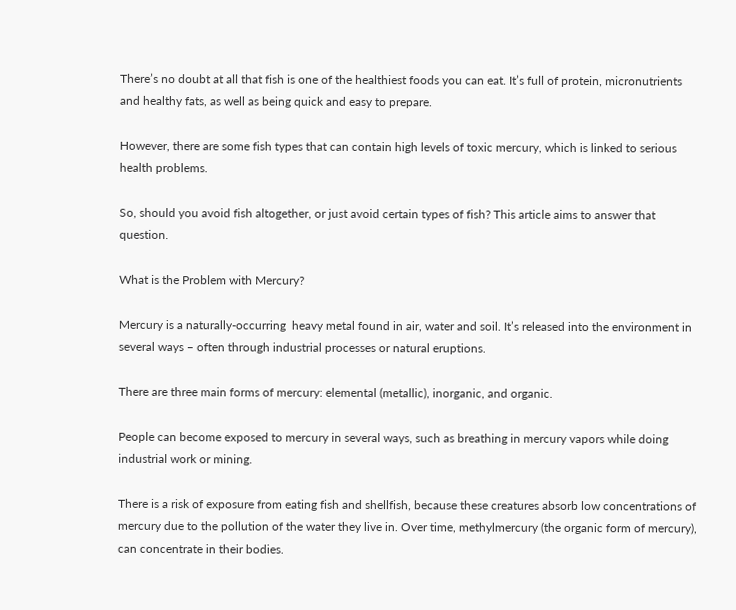There’s no doubt at all that fish is one of the healthiest foods you can eat. It’s full of protein, micronutrients and healthy fats, as well as being quick and easy to prepare.

However, there are some fish types that can contain high levels of toxic mercury, which is linked to serious health problems.

So, should you avoid fish altogether, or just avoid certain types of fish? This article aims to answer that question.

What is the Problem with Mercury?

Mercury is a naturally-occurring  heavy metal found in air, water and soil. It’s released into the environment in several ways – often through industrial processes or natural eruptions.

There are three main forms of mercury: elemental (metallic), inorganic, and organic.

People can become exposed to mercury in several ways, such as breathing in mercury vapors while doing industrial work or mining.

There is a risk of exposure from eating fish and shellfish, because these creatures absorb low concentrations of mercury due to the pollution of the water they live in. Over time, methylmercury (the organic form of mercury), can concentrate in their bodies.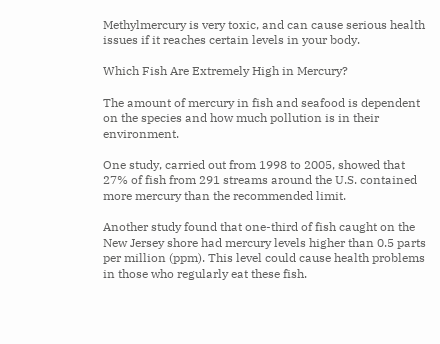Methylmercury is very toxic, and can cause serious health issues if it reaches certain levels in your body.

Which Fish Are Extremely High in Mercury?

The amount of mercury in fish and seafood is dependent on the species and how much pollution is in their environment.

One study, carried out from 1998 to 2005, showed that 27% of fish from 291 streams around the U.S. contained more mercury than the recommended limit.

Another study found that one-third of fish caught on the New Jersey shore had mercury levels higher than 0.5 parts per million (ppm). This level could cause health problems in those who regularly eat these fish.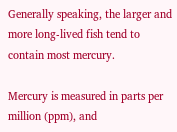Generally speaking, the larger and more long-lived fish tend to contain most mercury.

Mercury is measured in parts per million (ppm), and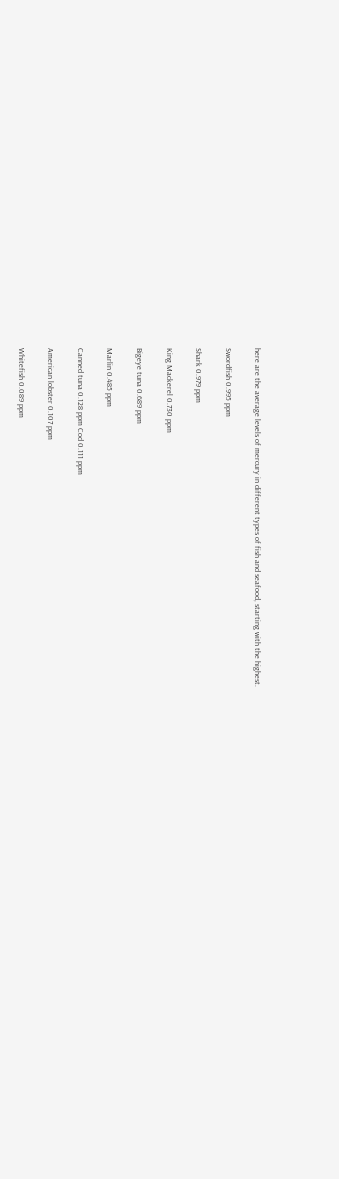here are the average levels of mercury in different types of fish and seafood, starting with the highest.

Swordfish 0.995 ppm

Shark 0.979 ppm

King Mackerel 0.730 ppm

Bigeye tuna 0.689 ppm

Marlin 0.485 ppm

Canned tuna 0.128 ppm Cod 0.111 ppm

American lobster 0.107 ppm

Whitefish 0.089 ppm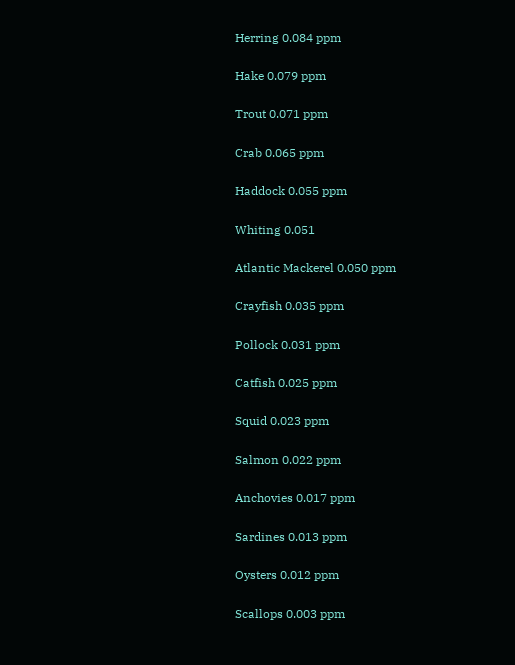Herring 0.084 ppm

Hake 0.079 ppm

Trout 0.071 ppm

Crab 0.065 ppm

Haddock 0.055 ppm

Whiting 0.051

Atlantic Mackerel 0.050 ppm

Crayfish 0.035 ppm

Pollock 0.031 ppm

Catfish 0.025 ppm

Squid 0.023 ppm

Salmon 0.022 ppm

Anchovies 0.017 ppm

Sardines 0.013 ppm

Oysters 0.012 ppm

Scallops 0.003 ppm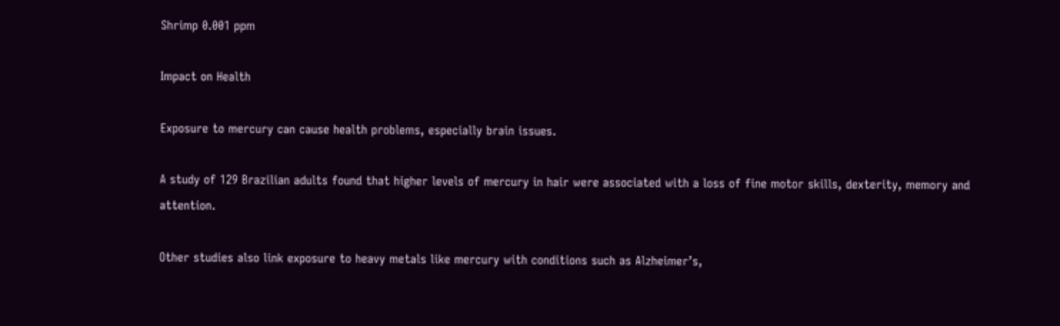Shrimp 0.001 ppm

Impact on Health

Exposure to mercury can cause health problems, especially brain issues.

A study of 129 Brazilian adults found that higher levels of mercury in hair were associated with a loss of fine motor skills, dexterity, memory and attention.

Other studies also link exposure to heavy metals like mercury with conditions such as Alzheimer’s,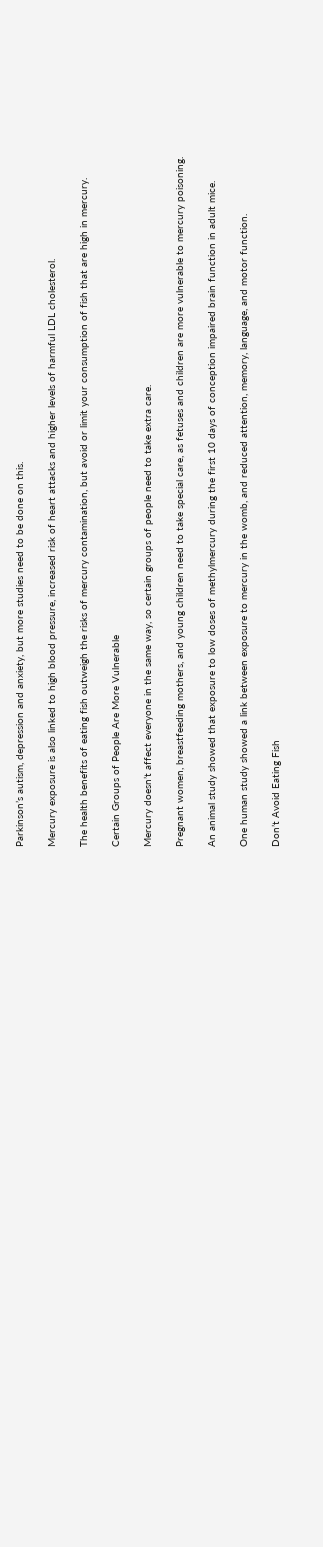Parkinson’s autism, depression and anxiety, but more studies need to be done on this.

Mercury exposure is also linked to high blood pressure, increased risk of heart attacks and higher levels of harmful LDL cholesterol.

The health benefits of eating fish outweigh the risks of mercury contamination, but avoid or limit your consumption of fish that are high in mercury.

Certain Groups of People Are More Vulnerable

Mercury doesn’t affect everyone in the same way, so certain groups of people need to take extra care.

Pregnant women, breastfeeding mothers, and young children need to take special care, as fetuses and children are more vulnerable to mercury poisoning.

An animal study showed that exposure to low doses of methylmercury during the first 10 days of conception impaired brain function in adult mice.

One human study showed a link between exposure to mercury in the womb, and reduced attention, memory, language, and motor function.

Don’t Avoid Eating Fish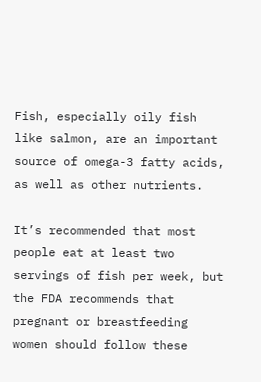Fish, especially oily fish like salmon, are an important source of omega-3 fatty acids, as well as other nutrients.

It’s recommended that most people eat at least two servings of fish per week, but the FDA recommends that pregnant or breastfeeding women should follow these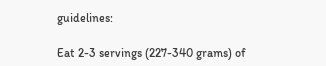guidelines:

Eat 2-3 servings (227-340 grams) of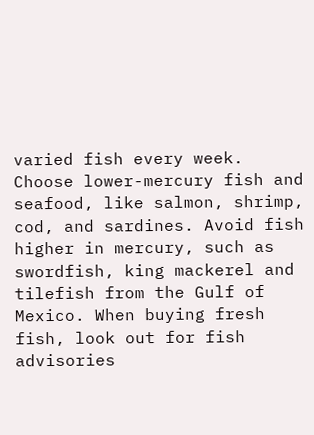varied fish every week. Choose lower-mercury fish and seafood, like salmon, shrimp, cod, and sardines. Avoid fish higher in mercury, such as swordfish, king mackerel and tilefish from the Gulf of Mexico. When buying fresh fish, look out for fish advisories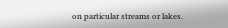on particular streams or lakes.